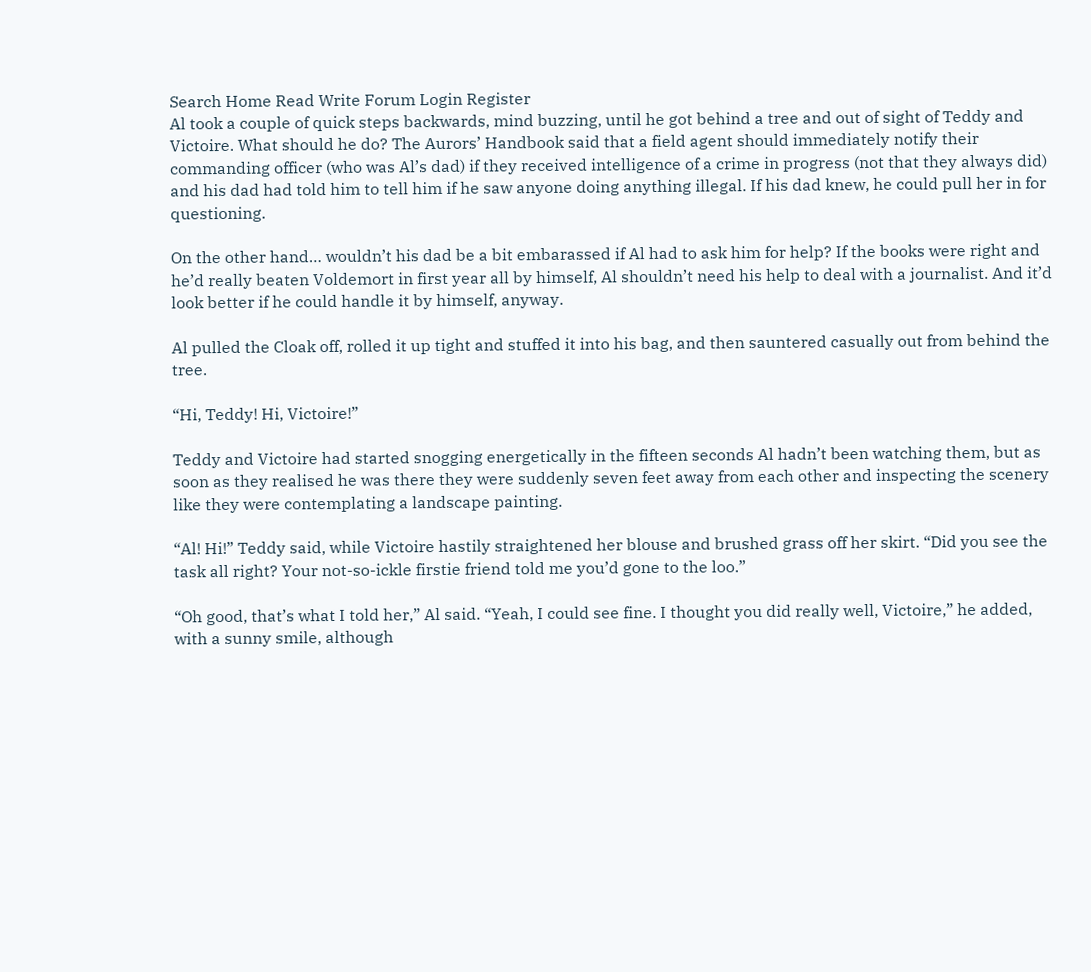Search Home Read Write Forum Login Register
Al took a couple of quick steps backwards, mind buzzing, until he got behind a tree and out of sight of Teddy and Victoire. What should he do? The Aurors’ Handbook said that a field agent should immediately notify their commanding officer (who was Al’s dad) if they received intelligence of a crime in progress (not that they always did) and his dad had told him to tell him if he saw anyone doing anything illegal. If his dad knew, he could pull her in for questioning.

On the other hand… wouldn’t his dad be a bit embarassed if Al had to ask him for help? If the books were right and he’d really beaten Voldemort in first year all by himself, Al shouldn’t need his help to deal with a journalist. And it’d look better if he could handle it by himself, anyway.

Al pulled the Cloak off, rolled it up tight and stuffed it into his bag, and then sauntered casually out from behind the tree.

“Hi, Teddy! Hi, Victoire!”

Teddy and Victoire had started snogging energetically in the fifteen seconds Al hadn’t been watching them, but as soon as they realised he was there they were suddenly seven feet away from each other and inspecting the scenery like they were contemplating a landscape painting.

“Al! Hi!” Teddy said, while Victoire hastily straightened her blouse and brushed grass off her skirt. “Did you see the task all right? Your not-so-ickle firstie friend told me you’d gone to the loo.”

“Oh good, that’s what I told her,” Al said. “Yeah, I could see fine. I thought you did really well, Victoire,” he added, with a sunny smile, although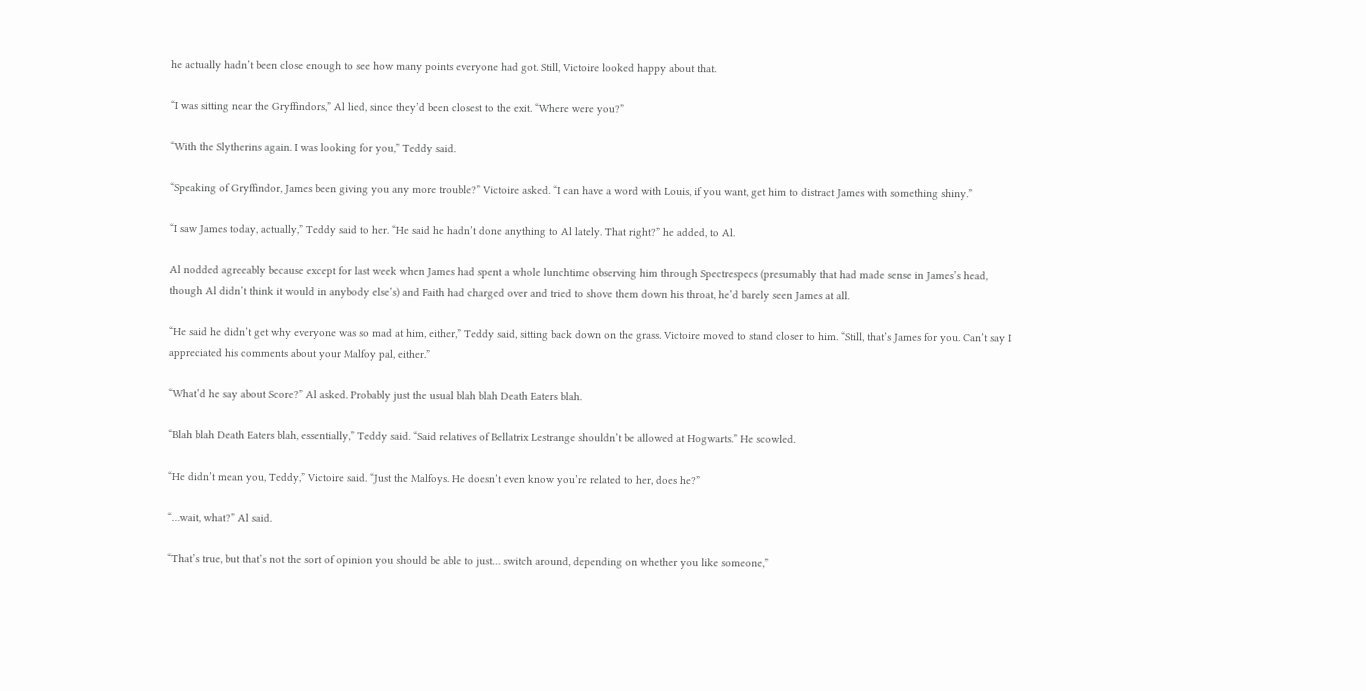he actually hadn’t been close enough to see how many points everyone had got. Still, Victoire looked happy about that.

“I was sitting near the Gryffindors,” Al lied, since they’d been closest to the exit. “Where were you?”

“With the Slytherins again. I was looking for you,” Teddy said.

“Speaking of Gryffindor, James been giving you any more trouble?” Victoire asked. “I can have a word with Louis, if you want, get him to distract James with something shiny.”

“I saw James today, actually,” Teddy said to her. “He said he hadn’t done anything to Al lately. That right?” he added, to Al.

Al nodded agreeably because except for last week when James had spent a whole lunchtime observing him through Spectrespecs (presumably that had made sense in James’s head, though Al didn’t think it would in anybody else’s) and Faith had charged over and tried to shove them down his throat, he’d barely seen James at all.

“He said he didn’t get why everyone was so mad at him, either,” Teddy said, sitting back down on the grass. Victoire moved to stand closer to him. “Still, that’s James for you. Can’t say I appreciated his comments about your Malfoy pal, either.”

“What’d he say about Score?” Al asked. Probably just the usual blah blah Death Eaters blah.

“Blah blah Death Eaters blah, essentially,” Teddy said. “Said relatives of Bellatrix Lestrange shouldn’t be allowed at Hogwarts.” He scowled.

“He didn’t mean you, Teddy,” Victoire said. “Just the Malfoys. He doesn’t even know you’re related to her, does he?”

“…wait, what?” Al said.

“That’s true, but that’s not the sort of opinion you should be able to just… switch around, depending on whether you like someone,”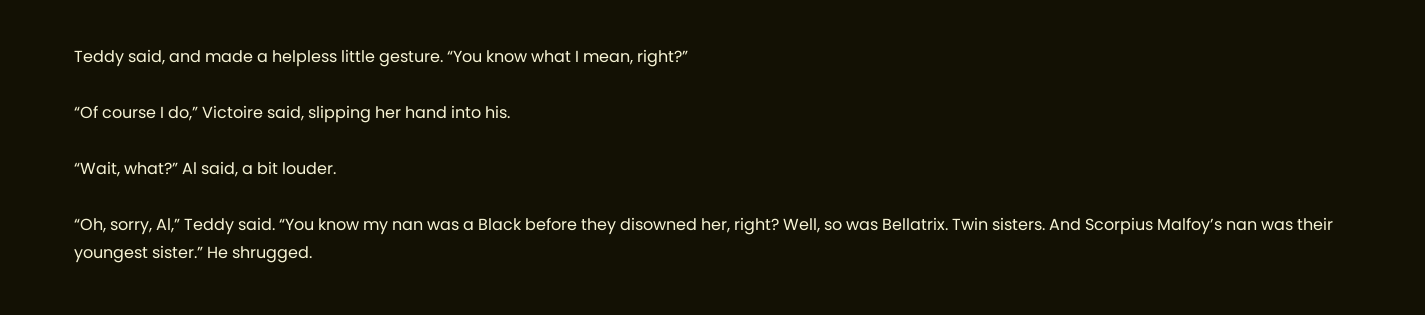Teddy said, and made a helpless little gesture. “You know what I mean, right?”

“Of course I do,” Victoire said, slipping her hand into his.

“Wait, what?” Al said, a bit louder.

“Oh, sorry, Al,” Teddy said. “You know my nan was a Black before they disowned her, right? Well, so was Bellatrix. Twin sisters. And Scorpius Malfoy’s nan was their youngest sister.” He shrugged.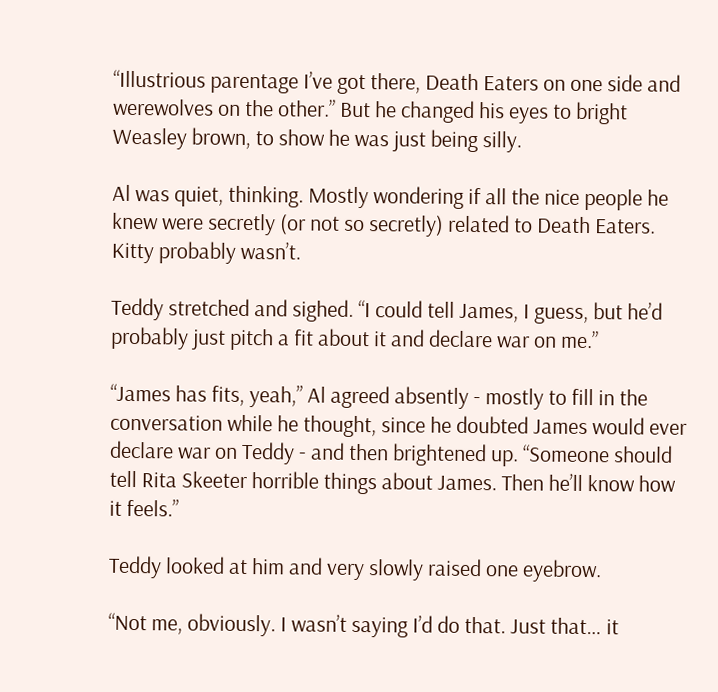“Illustrious parentage I’ve got there, Death Eaters on one side and werewolves on the other.” But he changed his eyes to bright Weasley brown, to show he was just being silly.

Al was quiet, thinking. Mostly wondering if all the nice people he knew were secretly (or not so secretly) related to Death Eaters. Kitty probably wasn’t.

Teddy stretched and sighed. “I could tell James, I guess, but he’d probably just pitch a fit about it and declare war on me.”

“James has fits, yeah,” Al agreed absently - mostly to fill in the conversation while he thought, since he doubted James would ever declare war on Teddy - and then brightened up. “Someone should tell Rita Skeeter horrible things about James. Then he’ll know how it feels.”

Teddy looked at him and very slowly raised one eyebrow.

“Not me, obviously. I wasn’t saying I’d do that. Just that… it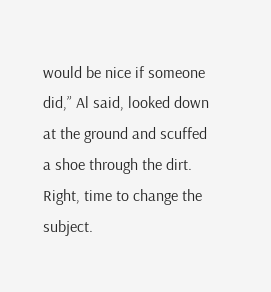would be nice if someone did,” Al said, looked down at the ground and scuffed a shoe through the dirt. Right, time to change the subject.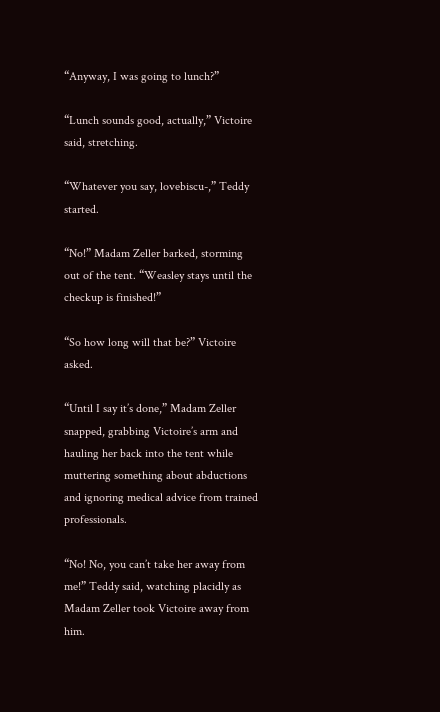“Anyway, I was going to lunch?”

“Lunch sounds good, actually,” Victoire said, stretching.

“Whatever you say, lovebiscu-,” Teddy started.

“No!” Madam Zeller barked, storming out of the tent. “Weasley stays until the checkup is finished!”

“So how long will that be?” Victoire asked.

“Until I say it’s done,” Madam Zeller snapped, grabbing Victoire’s arm and hauling her back into the tent while muttering something about abductions and ignoring medical advice from trained professionals.

“No! No, you can’t take her away from me!” Teddy said, watching placidly as Madam Zeller took Victoire away from him.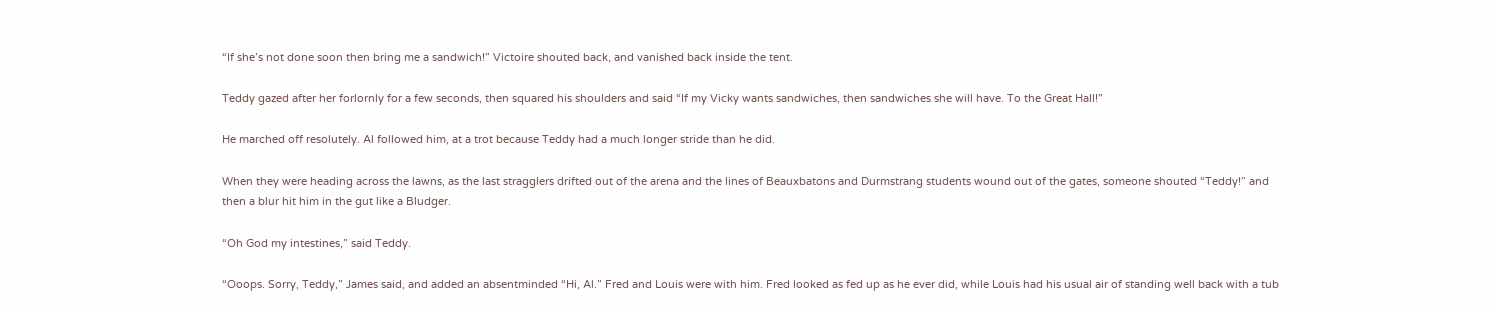“If she’s not done soon then bring me a sandwich!” Victoire shouted back, and vanished back inside the tent.

Teddy gazed after her forlornly for a few seconds, then squared his shoulders and said “If my Vicky wants sandwiches, then sandwiches she will have. To the Great Hall!”

He marched off resolutely. Al followed him, at a trot because Teddy had a much longer stride than he did.

When they were heading across the lawns, as the last stragglers drifted out of the arena and the lines of Beauxbatons and Durmstrang students wound out of the gates, someone shouted “Teddy!” and then a blur hit him in the gut like a Bludger.

“Oh God my intestines,” said Teddy.

“Ooops. Sorry, Teddy,” James said, and added an absentminded “Hi, Al.” Fred and Louis were with him. Fred looked as fed up as he ever did, while Louis had his usual air of standing well back with a tub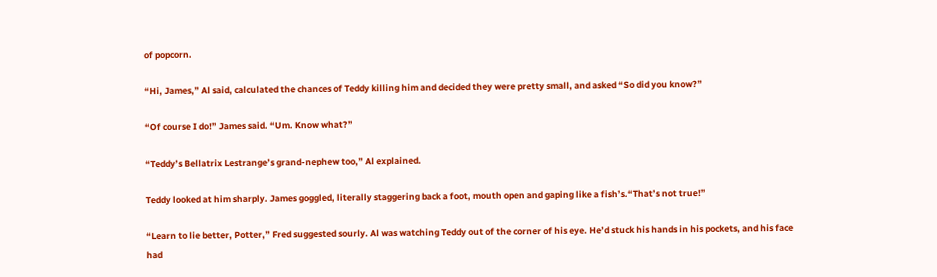of popcorn.

“Hi, James,” Al said, calculated the chances of Teddy killing him and decided they were pretty small, and asked “So did you know?”

“Of course I do!” James said. “Um. Know what?”

“Teddy’s Bellatrix Lestrange’s grand-nephew too,” Al explained.

Teddy looked at him sharply. James goggled, literally staggering back a foot, mouth open and gaping like a fish’s.“That’s not true!”

“Learn to lie better, Potter,” Fred suggested sourly. Al was watching Teddy out of the corner of his eye. He’d stuck his hands in his pockets, and his face had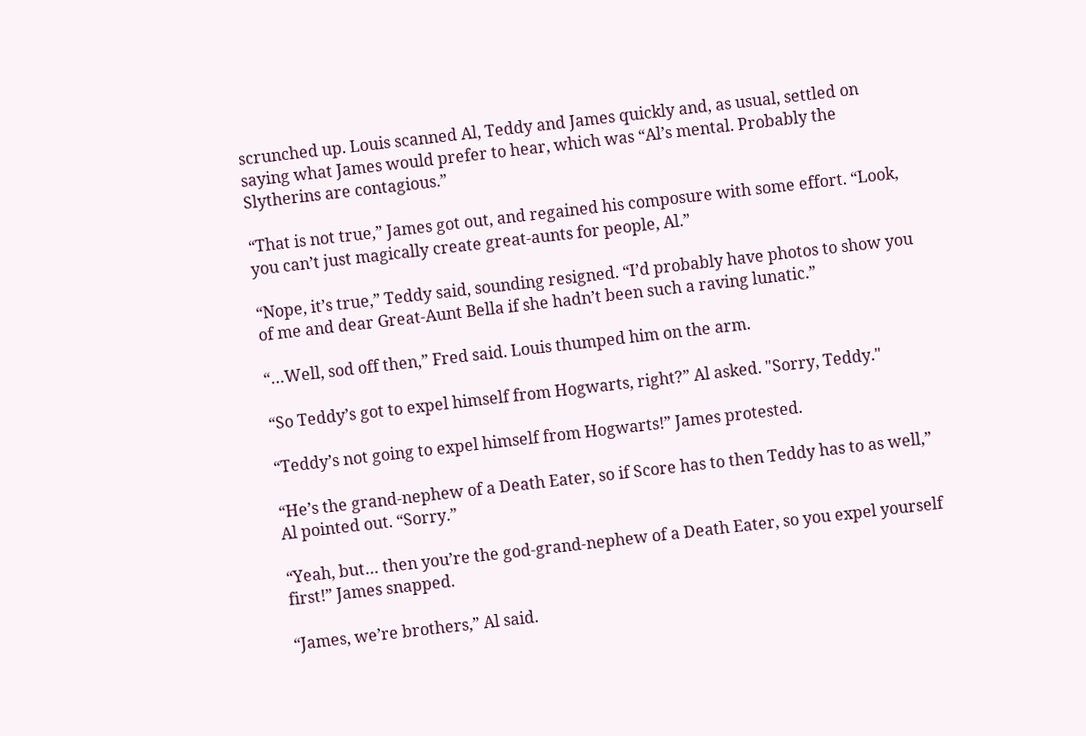scrunched up. Louis scanned Al, Teddy and James quickly and, as usual, settled on saying what James would prefer to hear, which was “Al’s mental. Probably the Slytherins are contagious.”

“That is not true,” James got out, and regained his composure with some effort. “Look, you can’t just magically create great-aunts for people, Al.”

“Nope, it’s true,” Teddy said, sounding resigned. “I’d probably have photos to show you of me and dear Great-Aunt Bella if she hadn’t been such a raving lunatic.”

“…Well, sod off then,” Fred said. Louis thumped him on the arm.

“So Teddy’s got to expel himself from Hogwarts, right?” Al asked. "Sorry, Teddy."

“Teddy’s not going to expel himself from Hogwarts!” James protested.

“He’s the grand-nephew of a Death Eater, so if Score has to then Teddy has to as well,” Al pointed out. “Sorry.”

“Yeah, but… then you’re the god-grand-nephew of a Death Eater, so you expel yourself first!” James snapped.

“James, we’re brothers,” Al said.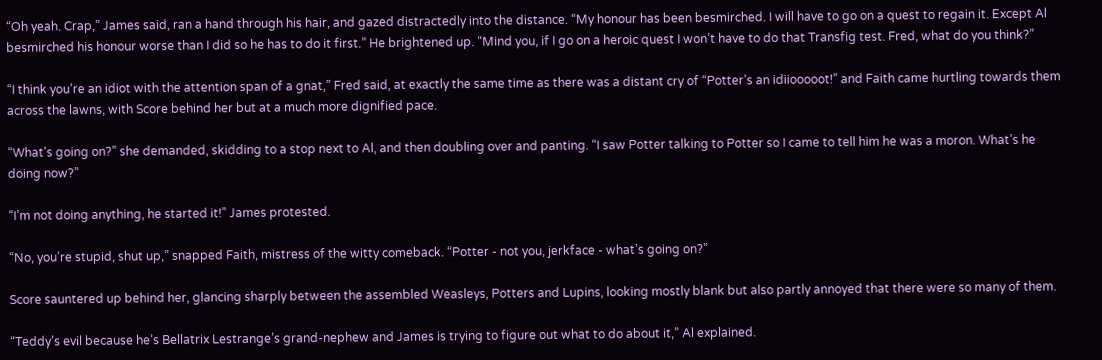“Oh yeah. Crap,” James said, ran a hand through his hair, and gazed distractedly into the distance. “My honour has been besmirched. I will have to go on a quest to regain it. Except Al besmirched his honour worse than I did so he has to do it first.” He brightened up. “Mind you, if I go on a heroic quest I won’t have to do that Transfig test. Fred, what do you think?”

“I think you’re an idiot with the attention span of a gnat,” Fred said, at exactly the same time as there was a distant cry of “Potter’s an idiiooooot!” and Faith came hurtling towards them across the lawns, with Score behind her but at a much more dignified pace.

“What’s going on?” she demanded, skidding to a stop next to Al, and then doubling over and panting. “I saw Potter talking to Potter so I came to tell him he was a moron. What’s he doing now?”

“I’m not doing anything, he started it!” James protested.

“No, you’re stupid, shut up,” snapped Faith, mistress of the witty comeback. “Potter - not you, jerkface - what’s going on?”

Score sauntered up behind her, glancing sharply between the assembled Weasleys, Potters and Lupins, looking mostly blank but also partly annoyed that there were so many of them.

“Teddy’s evil because he’s Bellatrix Lestrange’s grand-nephew and James is trying to figure out what to do about it,” Al explained.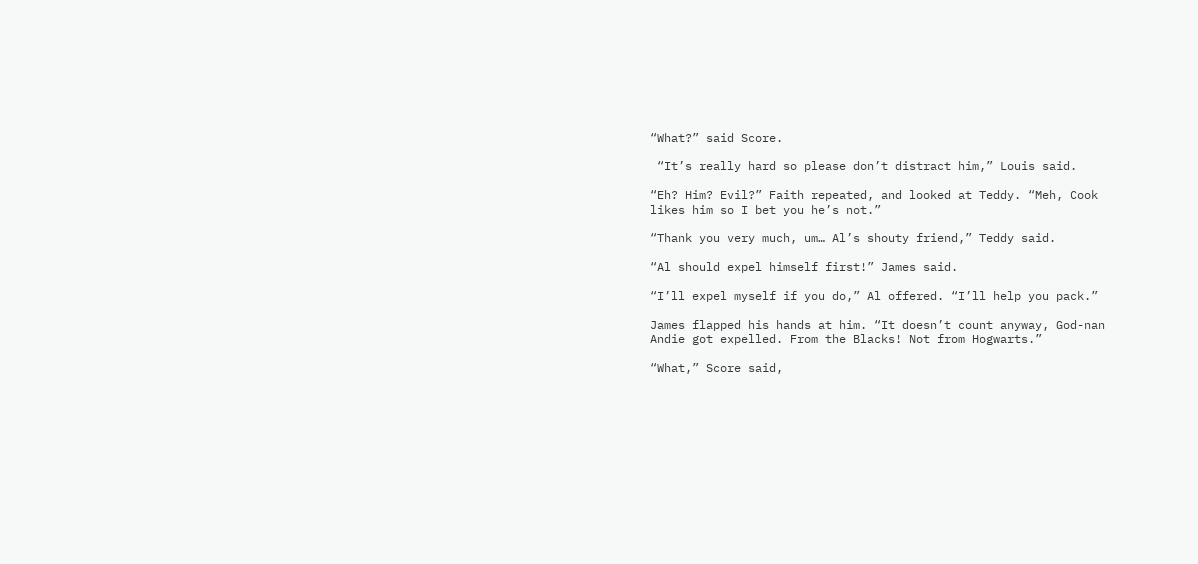“What?” said Score.

 “It’s really hard so please don’t distract him,” Louis said.

“Eh? Him? Evil?” Faith repeated, and looked at Teddy. “Meh, Cook likes him so I bet you he’s not.”

“Thank you very much, um… Al’s shouty friend,” Teddy said.

“Al should expel himself first!” James said.

“I’ll expel myself if you do,” Al offered. “I’ll help you pack.”

James flapped his hands at him. “It doesn’t count anyway, God-nan Andie got expelled. From the Blacks! Not from Hogwarts.”

“What,” Score said,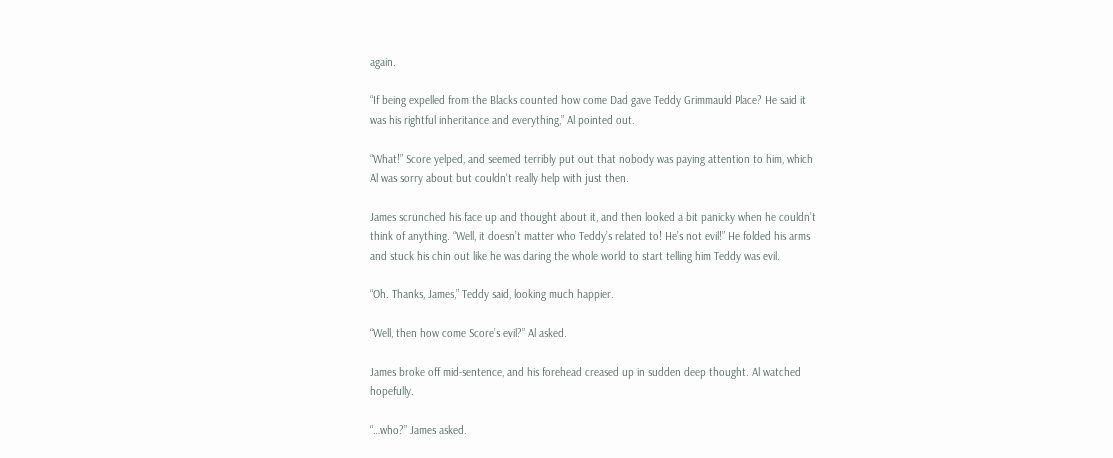again.

“If being expelled from the Blacks counted how come Dad gave Teddy Grimmauld Place? He said it was his rightful inheritance and everything,” Al pointed out.

“What!” Score yelped, and seemed terribly put out that nobody was paying attention to him, which Al was sorry about but couldn't really help with just then.

James scrunched his face up and thought about it, and then looked a bit panicky when he couldn’t think of anything. “Well, it doesn’t matter who Teddy’s related to! He’s not evil!” He folded his arms and stuck his chin out like he was daring the whole world to start telling him Teddy was evil.

“Oh. Thanks, James,” Teddy said, looking much happier.

“Well, then how come Score’s evil?” Al asked.

James broke off mid-sentence, and his forehead creased up in sudden deep thought. Al watched hopefully.

“…who?” James asked.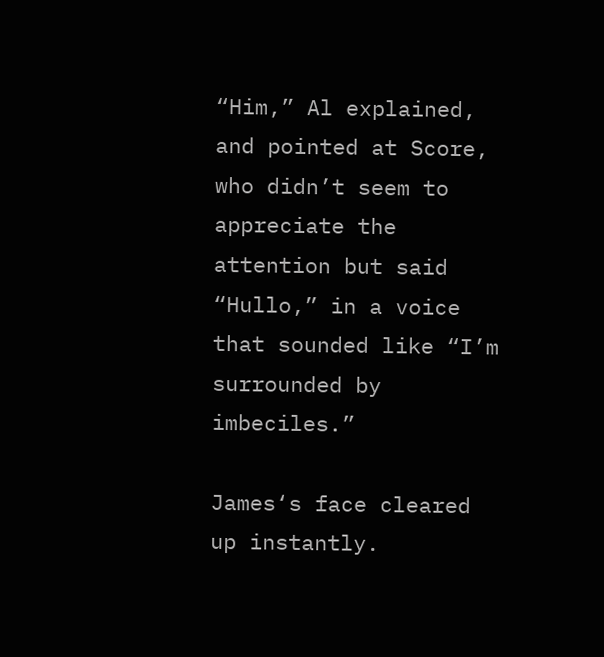“Him,” Al explained, and pointed at Score, who didn’t seem to appreciate the attention but said “Hullo,” in a voice that sounded like “I’m surrounded by imbeciles.”

James‘s face cleared up instantly.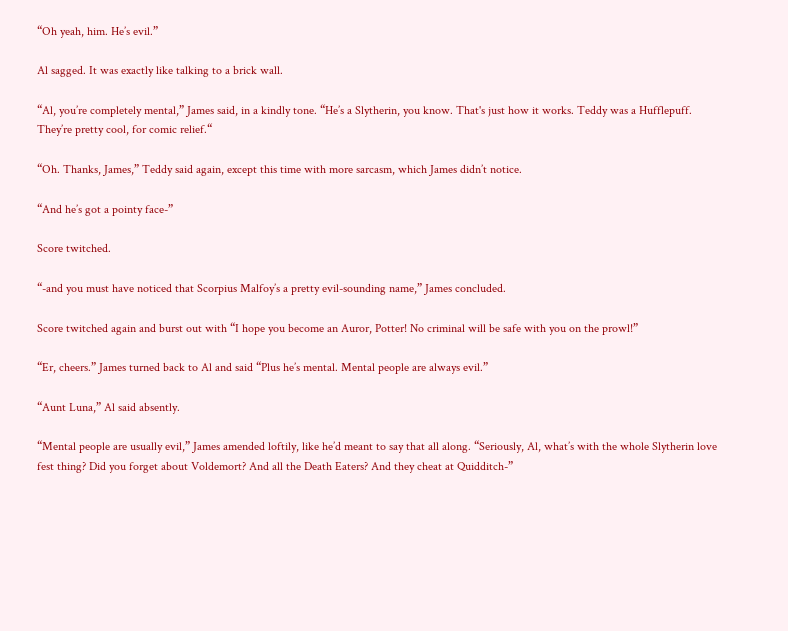“Oh yeah, him. He’s evil.”

Al sagged. It was exactly like talking to a brick wall.

“Al, you’re completely mental,” James said, in a kindly tone. “He’s a Slytherin, you know. That's just how it works. Teddy was a Hufflepuff. They’re pretty cool, for comic relief.“

“Oh. Thanks, James,” Teddy said again, except this time with more sarcasm, which James didn’t notice.

“And he’s got a pointy face-”

Score twitched.

“-and you must have noticed that Scorpius Malfoy’s a pretty evil-sounding name,” James concluded.

Score twitched again and burst out with “I hope you become an Auror, Potter! No criminal will be safe with you on the prowl!”

“Er, cheers.” James turned back to Al and said “Plus he’s mental. Mental people are always evil.”

“Aunt Luna,” Al said absently.

“Mental people are usually evil,” James amended loftily, like he’d meant to say that all along. “Seriously, Al, what’s with the whole Slytherin love fest thing? Did you forget about Voldemort? And all the Death Eaters? And they cheat at Quidditch-”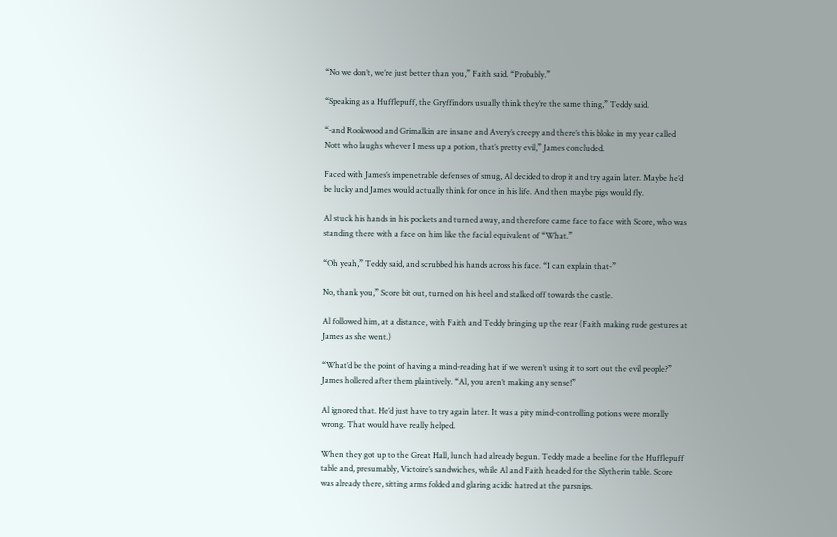“No we don’t, we’re just better than you,” Faith said. “Probably.”

“Speaking as a Hufflepuff, the Gryffindors usually think they’re the same thing,” Teddy said.

“-and Rookwood and Grimalkin are insane and Avery’s creepy and there’s this bloke in my year called Nott who laughs whever I mess up a potion, that’s pretty evil,” James concluded.

Faced with James’s impenetrable defenses of smug, Al decided to drop it and try again later. Maybe he’d be lucky and James would actually think for once in his life. And then maybe pigs would fly.

Al stuck his hands in his pockets and turned away, and therefore came face to face with Score, who was standing there with a face on him like the facial equivalent of “What.”

“Oh yeah,” Teddy said, and scrubbed his hands across his face. “I can explain that-”

No, thank you,” Score bit out, turned on his heel and stalked off towards the castle.

Al followed him, at a distance, with Faith and Teddy bringing up the rear (Faith making rude gestures at James as she went.)

“What’d be the point of having a mind-reading hat if we weren’t using it to sort out the evil people?” James hollered after them plaintively. “Al, you aren’t making any sense!”

Al ignored that. He’d just have to try again later. It was a pity mind-controlling potions were morally wrong. That would have really helped.

When they got up to the Great Hall, lunch had already begun. Teddy made a beeline for the Hufflepuff table and, presumably, Victoire’s sandwiches, while Al and Faith headed for the Slytherin table. Score was already there, sitting arms folded and glaring acidic hatred at the parsnips.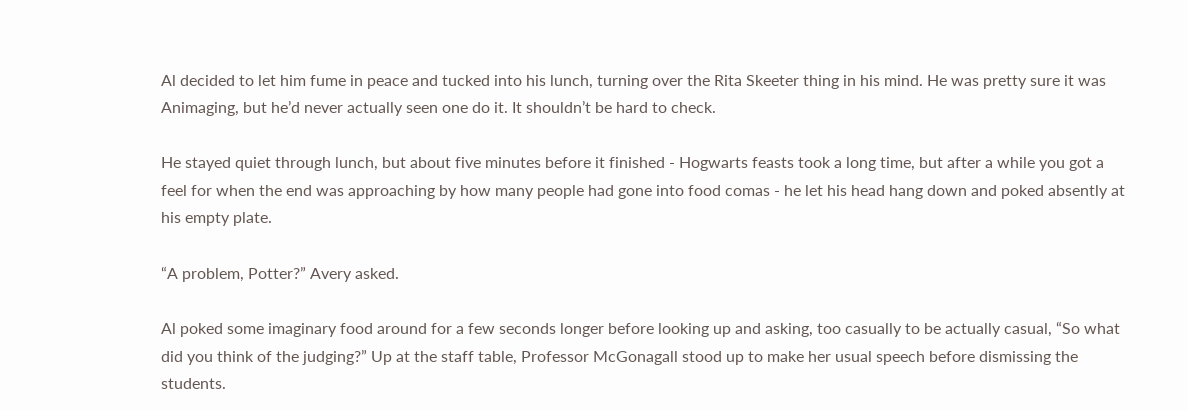Al decided to let him fume in peace and tucked into his lunch, turning over the Rita Skeeter thing in his mind. He was pretty sure it was Animaging, but he’d never actually seen one do it. It shouldn’t be hard to check.

He stayed quiet through lunch, but about five minutes before it finished - Hogwarts feasts took a long time, but after a while you got a feel for when the end was approaching by how many people had gone into food comas - he let his head hang down and poked absently at his empty plate.

“A problem, Potter?” Avery asked.

Al poked some imaginary food around for a few seconds longer before looking up and asking, too casually to be actually casual, “So what did you think of the judging?” Up at the staff table, Professor McGonagall stood up to make her usual speech before dismissing the students.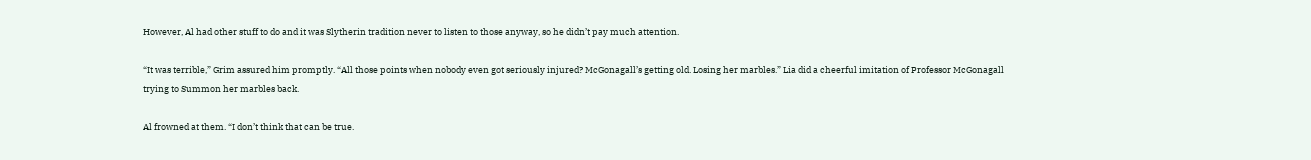However, Al had other stuff to do and it was Slytherin tradition never to listen to those anyway, so he didn’t pay much attention.

“It was terrible,” Grim assured him promptly. “All those points when nobody even got seriously injured? McGonagall’s getting old. Losing her marbles.” Lia did a cheerful imitation of Professor McGonagall trying to Summon her marbles back.

Al frowned at them. “I don’t think that can be true.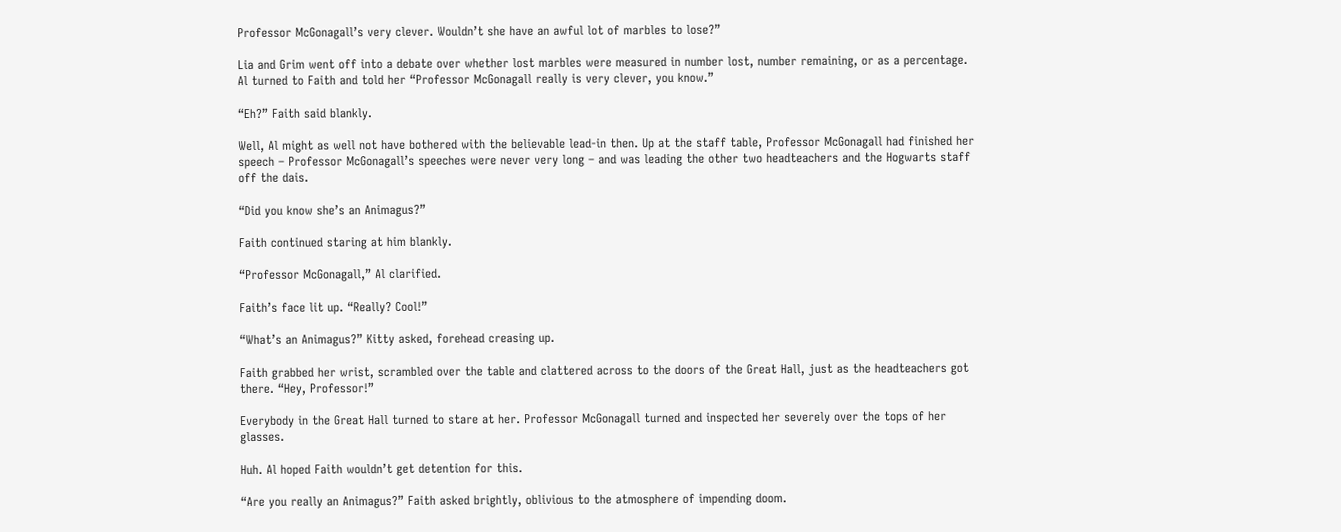Professor McGonagall’s very clever. Wouldn’t she have an awful lot of marbles to lose?”

Lia and Grim went off into a debate over whether lost marbles were measured in number lost, number remaining, or as a percentage. Al turned to Faith and told her “Professor McGonagall really is very clever, you know.”

“Eh?” Faith said blankly.

Well, Al might as well not have bothered with the believable lead-in then. Up at the staff table, Professor McGonagall had finished her speech – Professor McGonagall’s speeches were never very long – and was leading the other two headteachers and the Hogwarts staff off the dais.

“Did you know she’s an Animagus?”

Faith continued staring at him blankly.

“Professor McGonagall,” Al clarified.

Faith’s face lit up. “Really? Cool!”

“What’s an Animagus?” Kitty asked, forehead creasing up.

Faith grabbed her wrist, scrambled over the table and clattered across to the doors of the Great Hall, just as the headteachers got there. “Hey, Professor!”

Everybody in the Great Hall turned to stare at her. Professor McGonagall turned and inspected her severely over the tops of her glasses.

Huh. Al hoped Faith wouldn’t get detention for this.

“Are you really an Animagus?” Faith asked brightly, oblivious to the atmosphere of impending doom.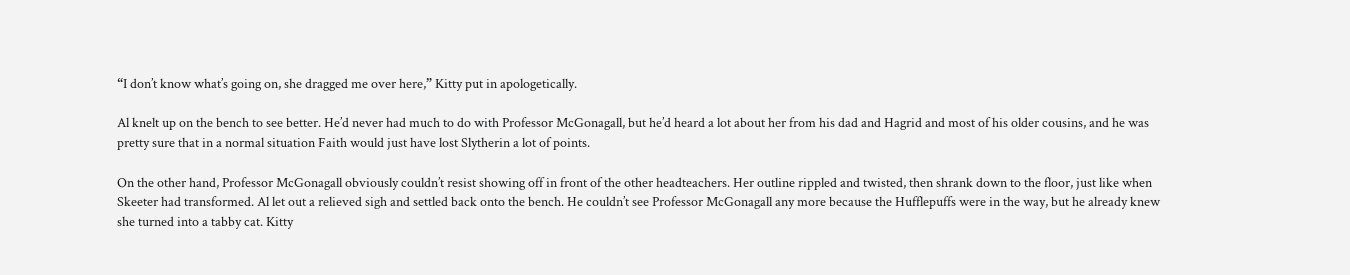“I don’t know what’s going on, she dragged me over here,” Kitty put in apologetically.

Al knelt up on the bench to see better. He’d never had much to do with Professor McGonagall, but he’d heard a lot about her from his dad and Hagrid and most of his older cousins, and he was pretty sure that in a normal situation Faith would just have lost Slytherin a lot of points.

On the other hand, Professor McGonagall obviously couldn’t resist showing off in front of the other headteachers. Her outline rippled and twisted, then shrank down to the floor, just like when Skeeter had transformed. Al let out a relieved sigh and settled back onto the bench. He couldn’t see Professor McGonagall any more because the Hufflepuffs were in the way, but he already knew she turned into a tabby cat. Kitty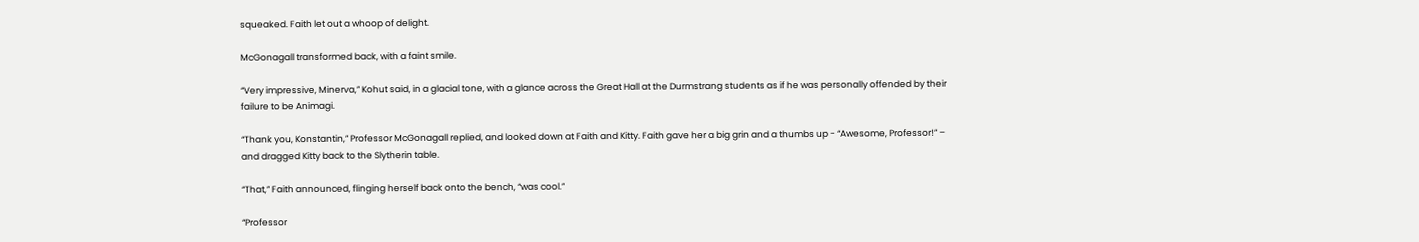squeaked. Faith let out a whoop of delight.

McGonagall transformed back, with a faint smile.

“Very impressive, Minerva,” Kohut said, in a glacial tone, with a glance across the Great Hall at the Durmstrang students as if he was personally offended by their failure to be Animagi.

“Thank you, Konstantin,” Professor McGonagall replied, and looked down at Faith and Kitty. Faith gave her a big grin and a thumbs up - “Awesome, Professor!” – and dragged Kitty back to the Slytherin table.

“That,” Faith announced, flinging herself back onto the bench, “was cool.”

“Professor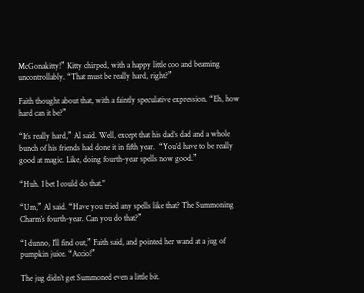McGonakitty!” Kitty chirped, with a happy little coo and beaming uncontrollably. “That must be really hard, right?”

Faith thought about that, with a faintly speculative expression. “Eh, how hard can it be?”

“It’s really hard,” Al said. Well, except that his dad’s dad and a whole bunch of his friends had done it in fifth year.  “You’d have to be really good at magic. Like, doing fourth-year spells now good.”

“Huh. I bet I could do that."

“Um,” Al said. “Have you tried any spells like that? The Summoning Charm’s fourth-year. Can you do that?”

“I dunno, I’ll find out,” Faith said, and pointed her wand at a jug of pumpkin juice. “Accio!”

The jug didn’t get Summoned even a little bit.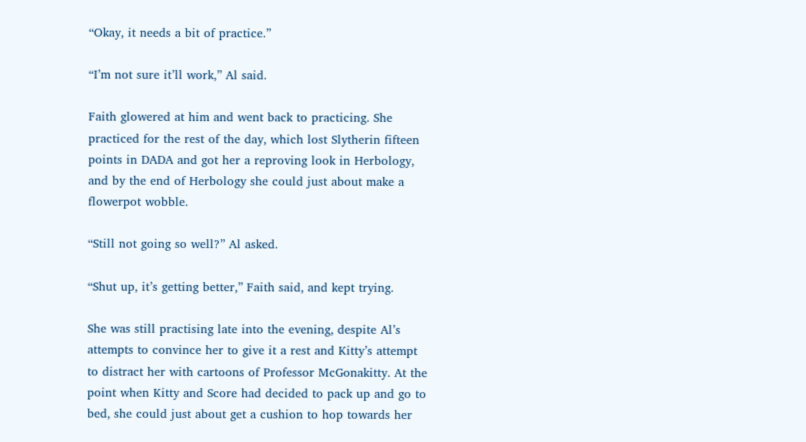“Okay, it needs a bit of practice.”

“I’m not sure it’ll work,” Al said.

Faith glowered at him and went back to practicing. She practiced for the rest of the day, which lost Slytherin fifteen points in DADA and got her a reproving look in Herbology, and by the end of Herbology she could just about make a flowerpot wobble.

“Still not going so well?” Al asked.

“Shut up, it’s getting better,” Faith said, and kept trying.

She was still practising late into the evening, despite Al’s attempts to convince her to give it a rest and Kitty’s attempt to distract her with cartoons of Professor McGonakitty. At the point when Kitty and Score had decided to pack up and go to bed, she could just about get a cushion to hop towards her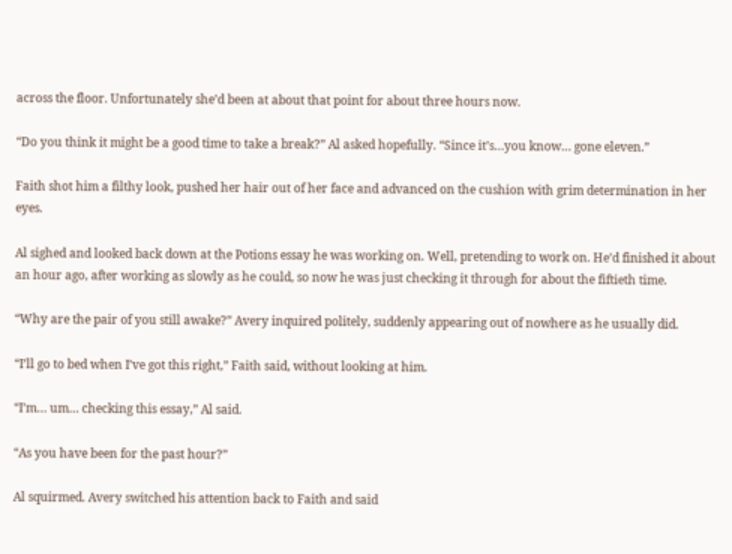across the floor. Unfortunately she’d been at about that point for about three hours now.

“Do you think it might be a good time to take a break?” Al asked hopefully. “Since it’s…you know… gone eleven.”

Faith shot him a filthy look, pushed her hair out of her face and advanced on the cushion with grim determination in her eyes.

Al sighed and looked back down at the Potions essay he was working on. Well, pretending to work on. He’d finished it about an hour ago, after working as slowly as he could, so now he was just checking it through for about the fiftieth time.

“Why are the pair of you still awake?” Avery inquired politely, suddenly appearing out of nowhere as he usually did.

“I’ll go to bed when I’ve got this right,” Faith said, without looking at him.

“I’m… um… checking this essay,” Al said.

“As you have been for the past hour?”

Al squirmed. Avery switched his attention back to Faith and said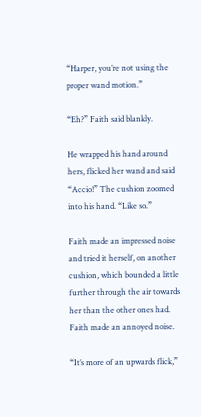“Harper, you’re not using the proper wand motion.”

“Eh?” Faith said blankly.

He wrapped his hand around hers, flicked her wand and said “Accio!” The cushion zoomed into his hand. “Like so.”

Faith made an impressed noise and tried it herself, on another cushion, which bounded a little further through the air towards her than the other ones had. Faith made an annoyed noise.

“It’s more of an upwards flick,”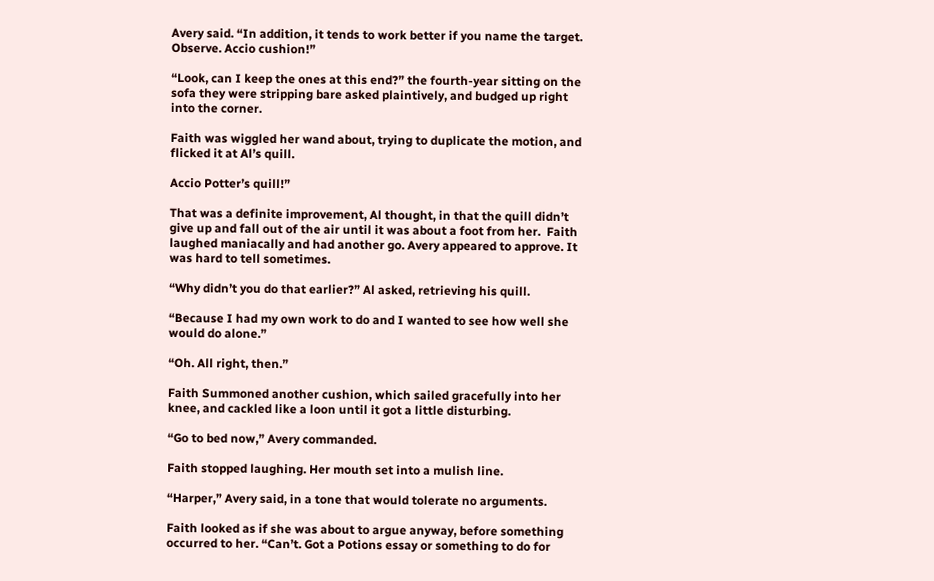Avery said. “In addition, it tends to work better if you name the target. Observe. Accio cushion!”

“Look, can I keep the ones at this end?” the fourth-year sitting on the sofa they were stripping bare asked plaintively, and budged up right into the corner.

Faith was wiggled her wand about, trying to duplicate the motion, and flicked it at Al’s quill.

Accio Potter’s quill!”

That was a definite improvement, Al thought, in that the quill didn’t give up and fall out of the air until it was about a foot from her.  Faith laughed maniacally and had another go. Avery appeared to approve. It was hard to tell sometimes.

“Why didn’t you do that earlier?” Al asked, retrieving his quill.

“Because I had my own work to do and I wanted to see how well she would do alone.”

“Oh. All right, then.”

Faith Summoned another cushion, which sailed gracefully into her knee, and cackled like a loon until it got a little disturbing.

“Go to bed now,” Avery commanded.

Faith stopped laughing. Her mouth set into a mulish line.

“Harper,” Avery said, in a tone that would tolerate no arguments.

Faith looked as if she was about to argue anyway, before something occurred to her. “Can’t. Got a Potions essay or something to do for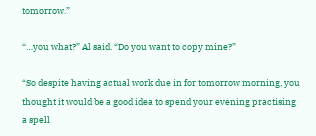tomorrow.”

“…you what?” Al said. “Do you want to copy mine?”

“So despite having actual work due in for tomorrow morning, you thought it would be a good idea to spend your evening practising a spell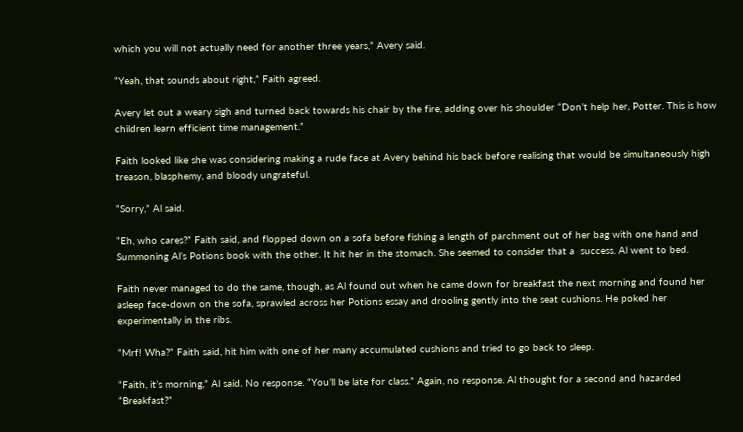which you will not actually need for another three years,” Avery said.

“Yeah, that sounds about right,” Faith agreed.

Avery let out a weary sigh and turned back towards his chair by the fire, adding over his shoulder “Don’t help her, Potter. This is how children learn efficient time management.”

Faith looked like she was considering making a rude face at Avery behind his back before realising that would be simultaneously high treason, blasphemy, and bloody ungrateful.

“Sorry,” Al said.

“Eh, who cares?” Faith said, and flopped down on a sofa before fishing a length of parchment out of her bag with one hand and Summoning Al’s Potions book with the other. It hit her in the stomach. She seemed to consider that a  success. Al went to bed.

Faith never managed to do the same, though, as Al found out when he came down for breakfast the next morning and found her asleep face-down on the sofa, sprawled across her Potions essay and drooling gently into the seat cushions. He poked her experimentally in the ribs.

“Mrf! Wha?” Faith said, hit him with one of her many accumulated cushions and tried to go back to sleep.

“Faith, it’s morning,” Al said. No response. “You’ll be late for class.” Again, no response. Al thought for a second and hazarded “Breakfast?”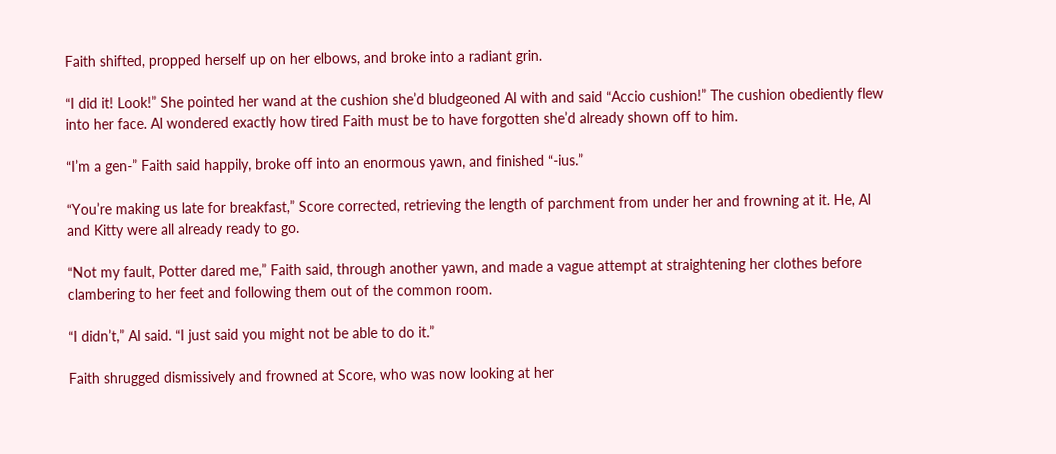Faith shifted, propped herself up on her elbows, and broke into a radiant grin.

“I did it! Look!” She pointed her wand at the cushion she’d bludgeoned Al with and said “Accio cushion!” The cushion obediently flew into her face. Al wondered exactly how tired Faith must be to have forgotten she’d already shown off to him.

“I’m a gen-” Faith said happily, broke off into an enormous yawn, and finished “-ius.”

“You’re making us late for breakfast,” Score corrected, retrieving the length of parchment from under her and frowning at it. He, Al and Kitty were all already ready to go.

“Not my fault, Potter dared me,” Faith said, through another yawn, and made a vague attempt at straightening her clothes before clambering to her feet and following them out of the common room.

“I didn’t,” Al said. “I just said you might not be able to do it.”

Faith shrugged dismissively and frowned at Score, who was now looking at her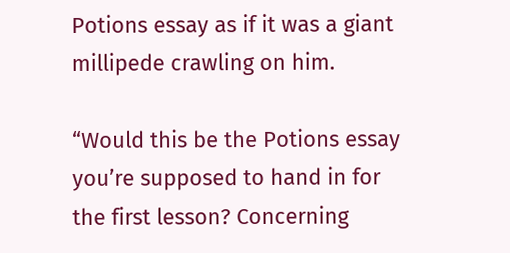Potions essay as if it was a giant millipede crawling on him.

“Would this be the Potions essay you’re supposed to hand in for the first lesson? Concerning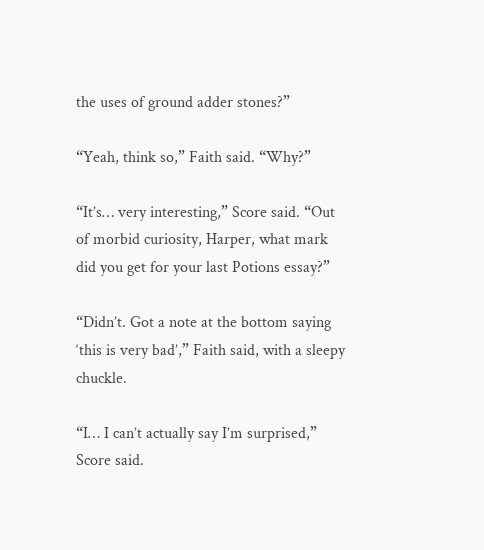the uses of ground adder stones?”

“Yeah, think so,” Faith said. “Why?”

“It’s… very interesting,” Score said. “Out of morbid curiosity, Harper, what mark did you get for your last Potions essay?”

“Didn’t. Got a note at the bottom saying ‘this is very bad’,” Faith said, with a sleepy chuckle.

“I… I can’t actually say I’m surprised,” Score said.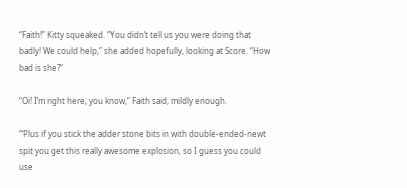“Faith!” Kitty squeaked. “You didn’t tell us you were doing that badly! We could help,” she added hopefully, looking at Score. “How bad is she?”

“Oi! I’m right here, you know,” Faith said, mildly enough.

“‘Plus if you stick the adder stone bits in with double-ended-newt spit you get this really awesome explosion, so I guess you could use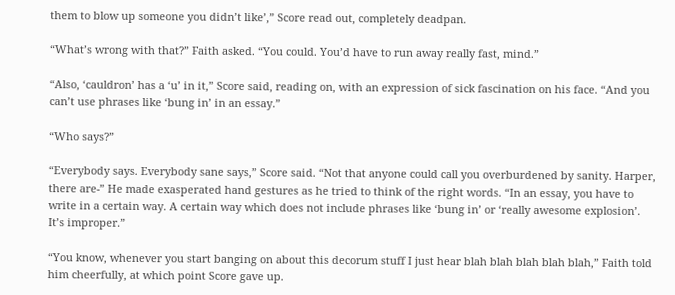them to blow up someone you didn’t like’,” Score read out, completely deadpan.

“What’s wrong with that?” Faith asked. “You could. You’d have to run away really fast, mind.”

“Also, ‘cauldron’ has a ‘u’ in it,” Score said, reading on, with an expression of sick fascination on his face. “And you can’t use phrases like ‘bung in’ in an essay.”

“Who says?”

“Everybody says. Everybody sane says,” Score said. “Not that anyone could call you overburdened by sanity. Harper, there are-” He made exasperated hand gestures as he tried to think of the right words. “In an essay, you have to write in a certain way. A certain way which does not include phrases like ‘bung in’ or ‘really awesome explosion’. It’s improper.”

“You know, whenever you start banging on about this decorum stuff I just hear blah blah blah blah blah,” Faith told him cheerfully, at which point Score gave up.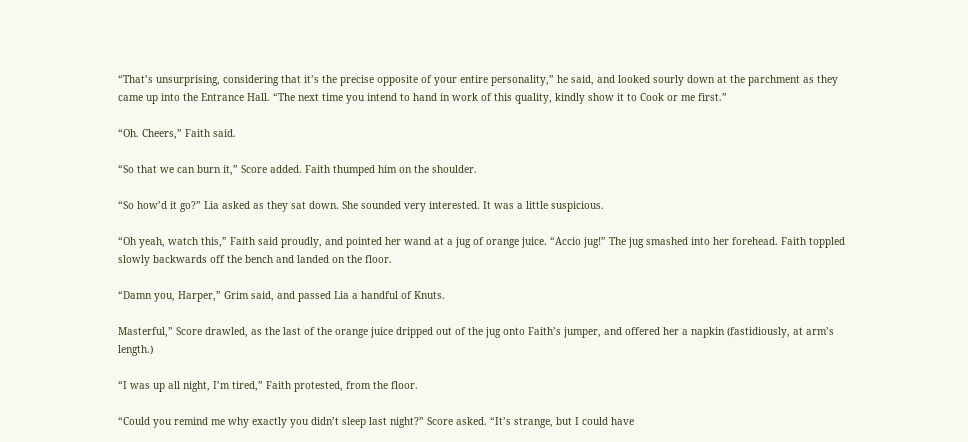“That’s unsurprising, considering that it’s the precise opposite of your entire personality,” he said, and looked sourly down at the parchment as they came up into the Entrance Hall. “The next time you intend to hand in work of this quality, kindly show it to Cook or me first.”

“Oh. Cheers,” Faith said.

“So that we can burn it,” Score added. Faith thumped him on the shoulder.

“So how’d it go?” Lia asked as they sat down. She sounded very interested. It was a little suspicious.

“Oh yeah, watch this,” Faith said proudly, and pointed her wand at a jug of orange juice. “Accio jug!” The jug smashed into her forehead. Faith toppled slowly backwards off the bench and landed on the floor.

“Damn you, Harper,” Grim said, and passed Lia a handful of Knuts.

Masterful,” Score drawled, as the last of the orange juice dripped out of the jug onto Faith’s jumper, and offered her a napkin (fastidiously, at arm’s length.)

“I was up all night, I’m tired,” Faith protested, from the floor.

“Could you remind me why exactly you didn’t sleep last night?” Score asked. “It’s strange, but I could have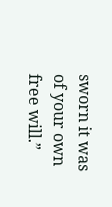sworn it was of your own free will.”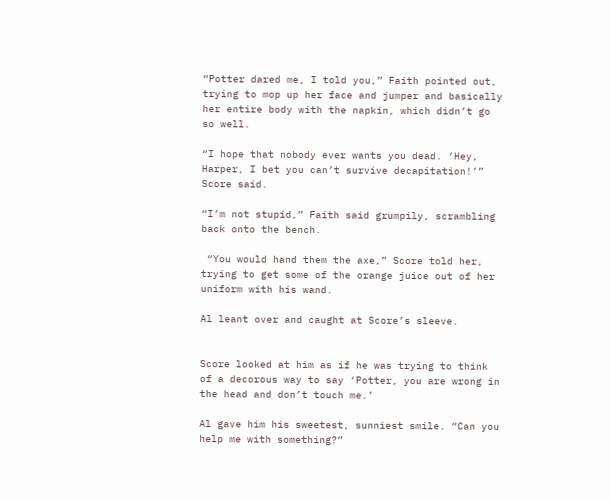“Potter dared me, I told you,” Faith pointed out, trying to mop up her face and jumper and basically her entire body with the napkin, which didn’t go so well.

“I hope that nobody ever wants you dead. ‘Hey, Harper, I bet you can’t survive decapitation!’” Score said.

“I’m not stupid,” Faith said grumpily, scrambling back onto the bench.

 “You would hand them the axe,” Score told her, trying to get some of the orange juice out of her uniform with his wand.

Al leant over and caught at Score’s sleeve.


Score looked at him as if he was trying to think of a decorous way to say ‘Potter, you are wrong in the head and don’t touch me.’

Al gave him his sweetest, sunniest smile. “Can you help me with something?”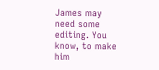James may need some editing. You know, to make him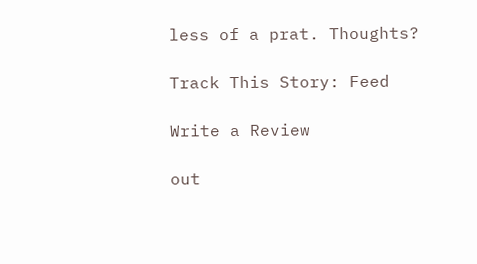less of a prat. Thoughts?

Track This Story: Feed

Write a Review

out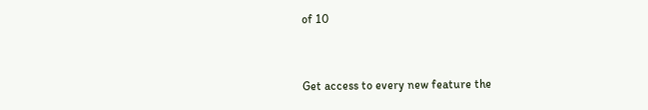of 10


Get access to every new feature the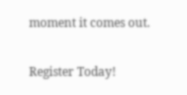moment it comes out.

Register Today!